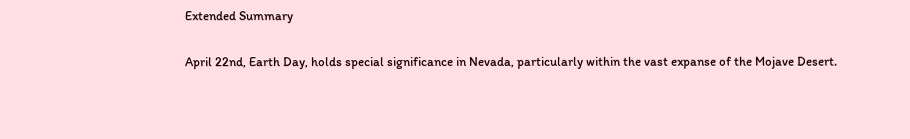Extended Summary

April 22nd, Earth Day, holds special significance in Nevada, particularly within the vast expanse of the Mojave Desert.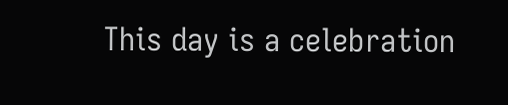This day is a celebration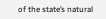of the state’s natural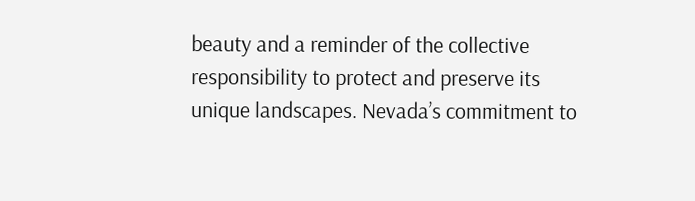beauty and a reminder of the collective responsibility to protect and preserve its unique landscapes. Nevada’s commitment to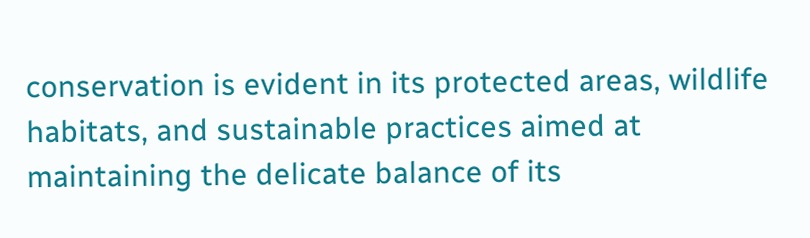conservation is evident in its protected areas, wildlife habitats, and sustainable practices aimed at maintaining the delicate balance of its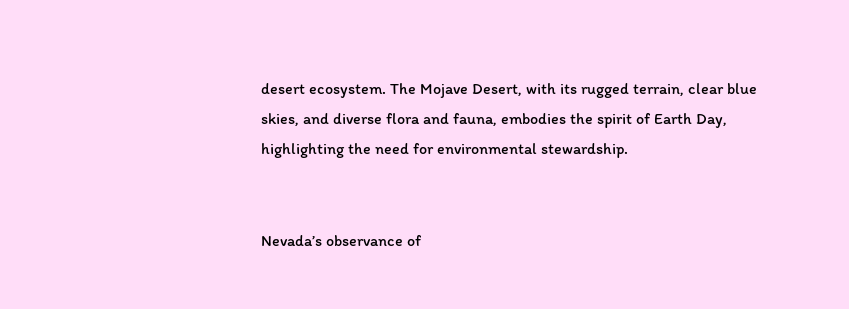desert ecosystem. The Mojave Desert, with its rugged terrain, clear blue skies, and diverse flora and fauna, embodies the spirit of Earth Day, highlighting the need for environmental stewardship.


Nevada’s observance of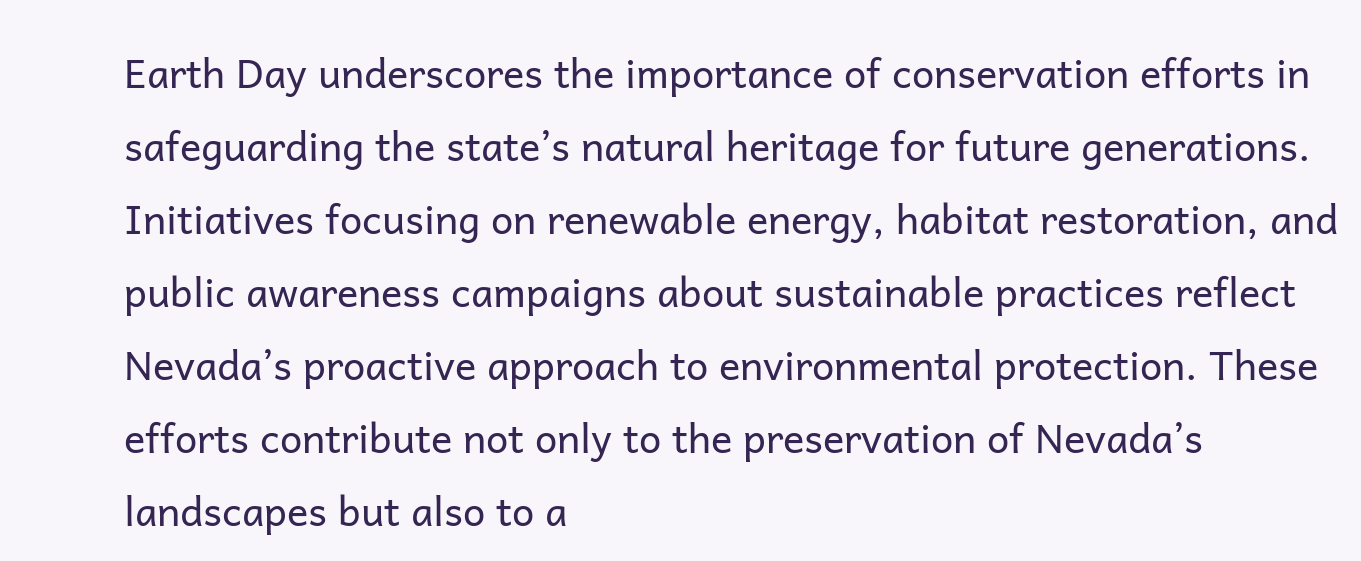Earth Day underscores the importance of conservation efforts in safeguarding the state’s natural heritage for future generations. Initiatives focusing on renewable energy, habitat restoration, and public awareness campaigns about sustainable practices reflect Nevada’s proactive approach to environmental protection. These efforts contribute not only to the preservation of Nevada’s landscapes but also to a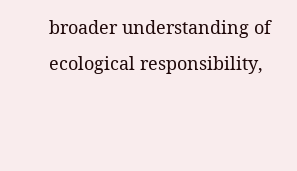broader understanding of ecological responsibility,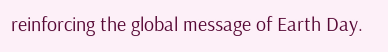reinforcing the global message of Earth Day.